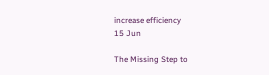increase efficiency
15 Jun

The Missing Step to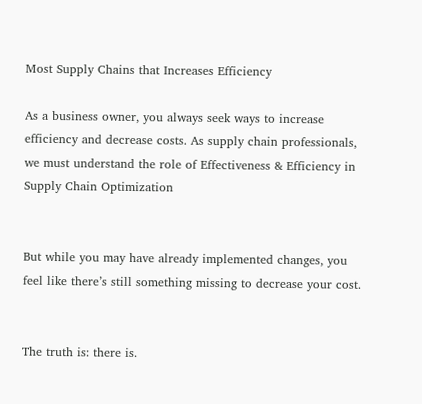Most Supply Chains that Increases Efficiency

As a business owner, you always seek ways to increase efficiency and decrease costs. As supply chain professionals, we must understand the role of Effectiveness & Efficiency in Supply Chain Optimization


But while you may have already implemented changes, you feel like there’s still something missing to decrease your cost.


The truth is: there is.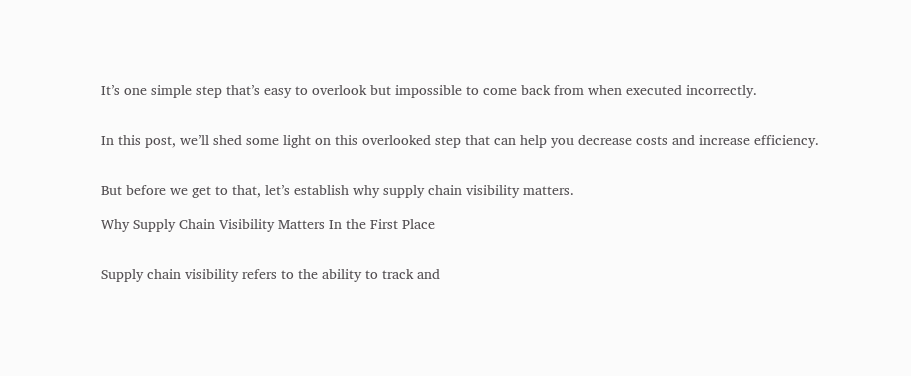It’s one simple step that’s easy to overlook but impossible to come back from when executed incorrectly.


In this post, we’ll shed some light on this overlooked step that can help you decrease costs and increase efficiency.


But before we get to that, let’s establish why supply chain visibility matters.

Why Supply Chain Visibility Matters In the First Place


Supply chain visibility refers to the ability to track and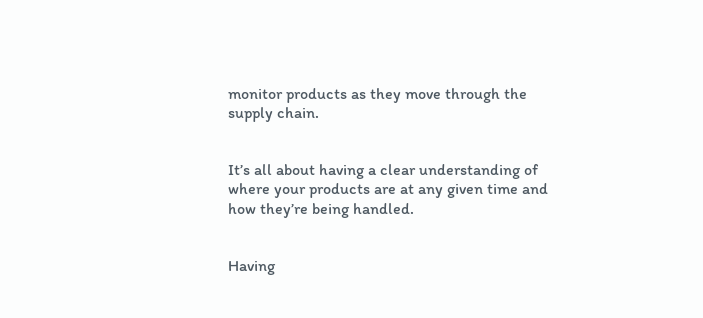monitor products as they move through the supply chain.


It’s all about having a clear understanding of where your products are at any given time and how they’re being handled.


Having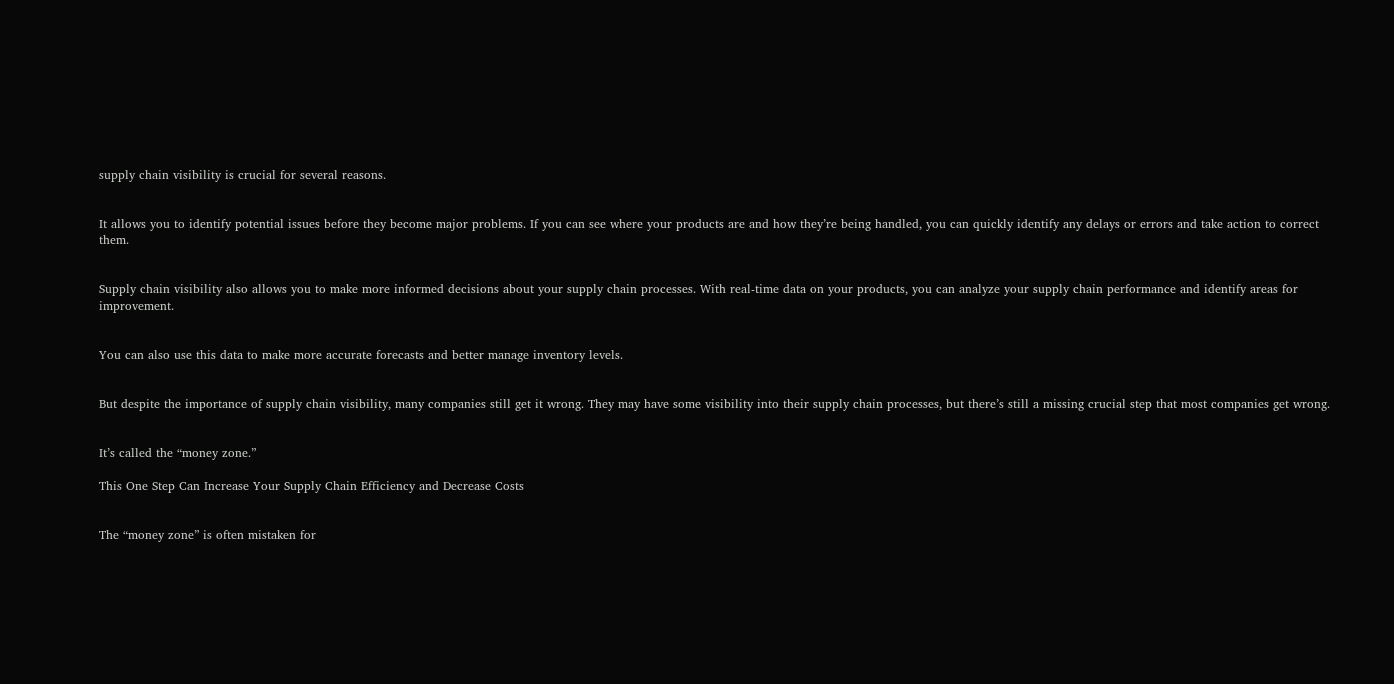supply chain visibility is crucial for several reasons.


It allows you to identify potential issues before they become major problems. If you can see where your products are and how they’re being handled, you can quickly identify any delays or errors and take action to correct them.


Supply chain visibility also allows you to make more informed decisions about your supply chain processes. With real-time data on your products, you can analyze your supply chain performance and identify areas for improvement.


You can also use this data to make more accurate forecasts and better manage inventory levels.


But despite the importance of supply chain visibility, many companies still get it wrong. They may have some visibility into their supply chain processes, but there’s still a missing crucial step that most companies get wrong.


It’s called the “money zone.”

This One Step Can Increase Your Supply Chain Efficiency and Decrease Costs


The “money zone” is often mistaken for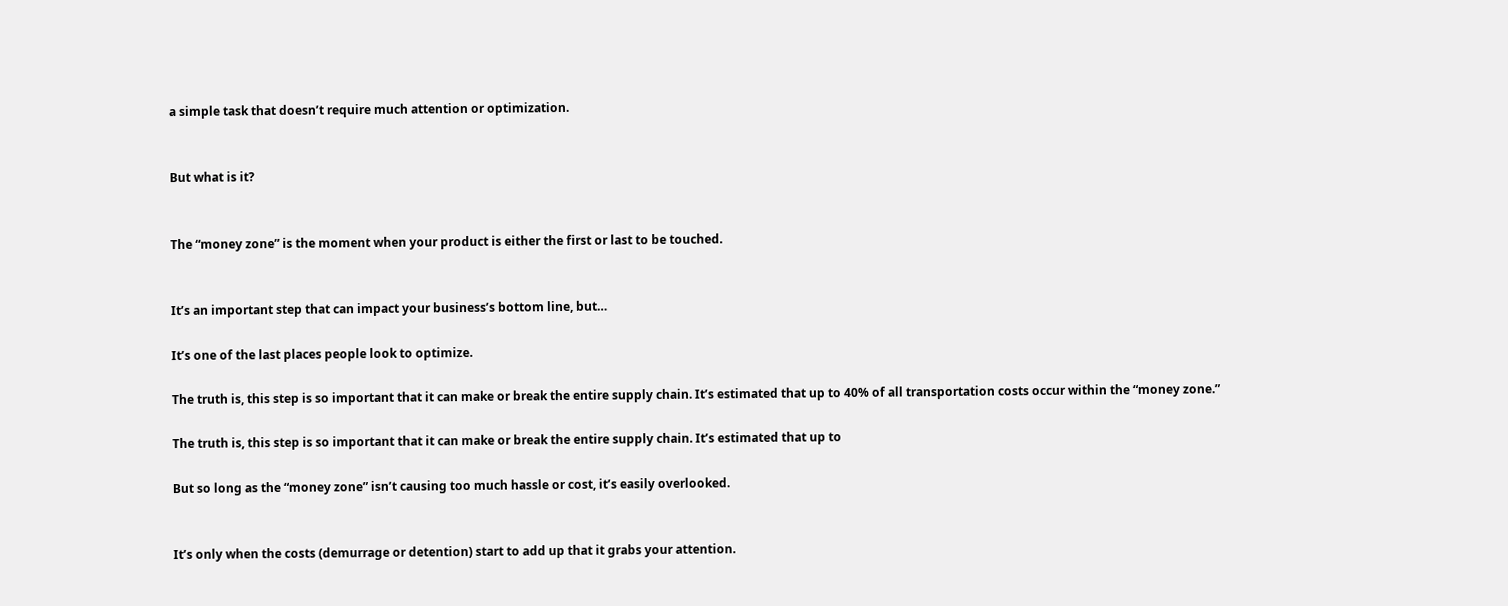a simple task that doesn’t require much attention or optimization.


But what is it?


The “money zone” is the moment when your product is either the first or last to be touched.


It’s an important step that can impact your business’s bottom line, but…

It’s one of the last places people look to optimize.

The truth is, this step is so important that it can make or break the entire supply chain. It’s estimated that up to 40% of all transportation costs occur within the “money zone.”

The truth is, this step is so important that it can make or break the entire supply chain. It’s estimated that up to

But so long as the “money zone” isn’t causing too much hassle or cost, it’s easily overlooked.


It’s only when the costs (demurrage or detention) start to add up that it grabs your attention.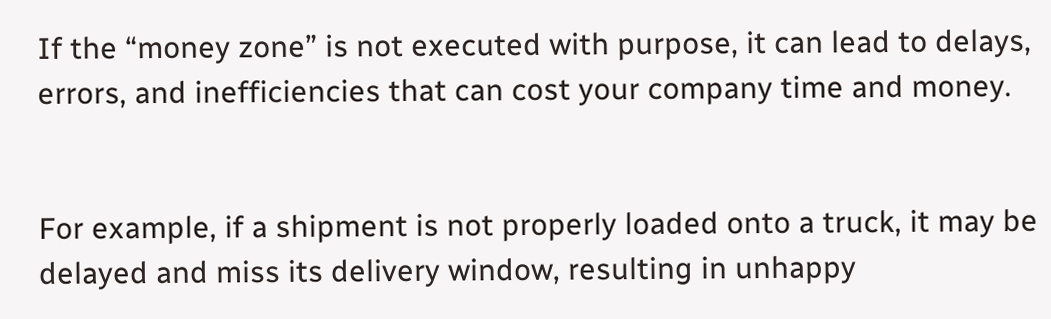If the “money zone” is not executed with purpose, it can lead to delays, errors, and inefficiencies that can cost your company time and money.


For example, if a shipment is not properly loaded onto a truck, it may be delayed and miss its delivery window, resulting in unhappy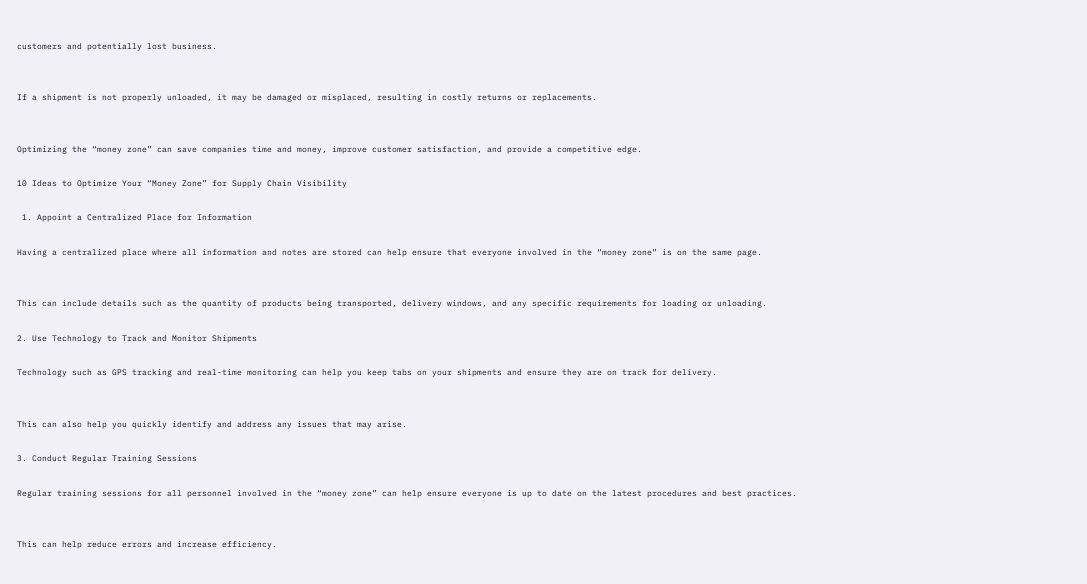customers and potentially lost business.


If a shipment is not properly unloaded, it may be damaged or misplaced, resulting in costly returns or replacements.


Optimizing the “money zone” can save companies time and money, improve customer satisfaction, and provide a competitive edge.

10 Ideas to Optimize Your “Money Zone” for Supply Chain Visibility

 1. Appoint a Centralized Place for Information

Having a centralized place where all information and notes are stored can help ensure that everyone involved in the “money zone” is on the same page.


This can include details such as the quantity of products being transported, delivery windows, and any specific requirements for loading or unloading.

2. Use Technology to Track and Monitor Shipments

Technology such as GPS tracking and real-time monitoring can help you keep tabs on your shipments and ensure they are on track for delivery.


This can also help you quickly identify and address any issues that may arise.

3. Conduct Regular Training Sessions

Regular training sessions for all personnel involved in the “money zone” can help ensure everyone is up to date on the latest procedures and best practices.


This can help reduce errors and increase efficiency.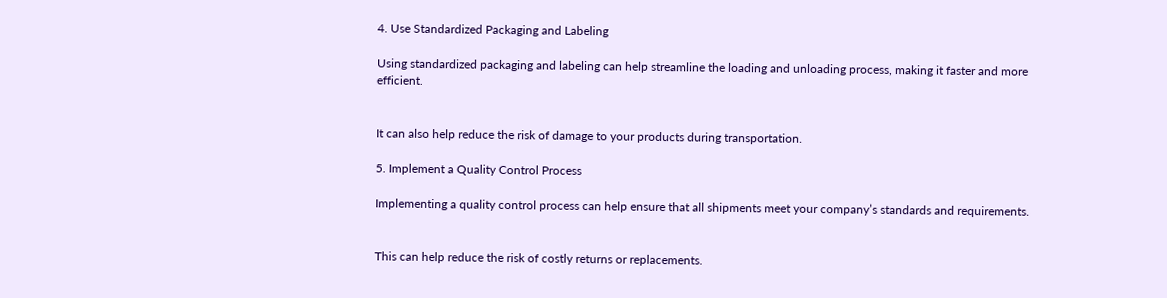4. Use Standardized Packaging and Labeling

Using standardized packaging and labeling can help streamline the loading and unloading process, making it faster and more efficient.


It can also help reduce the risk of damage to your products during transportation.

5. Implement a Quality Control Process

Implementing a quality control process can help ensure that all shipments meet your company’s standards and requirements.


This can help reduce the risk of costly returns or replacements.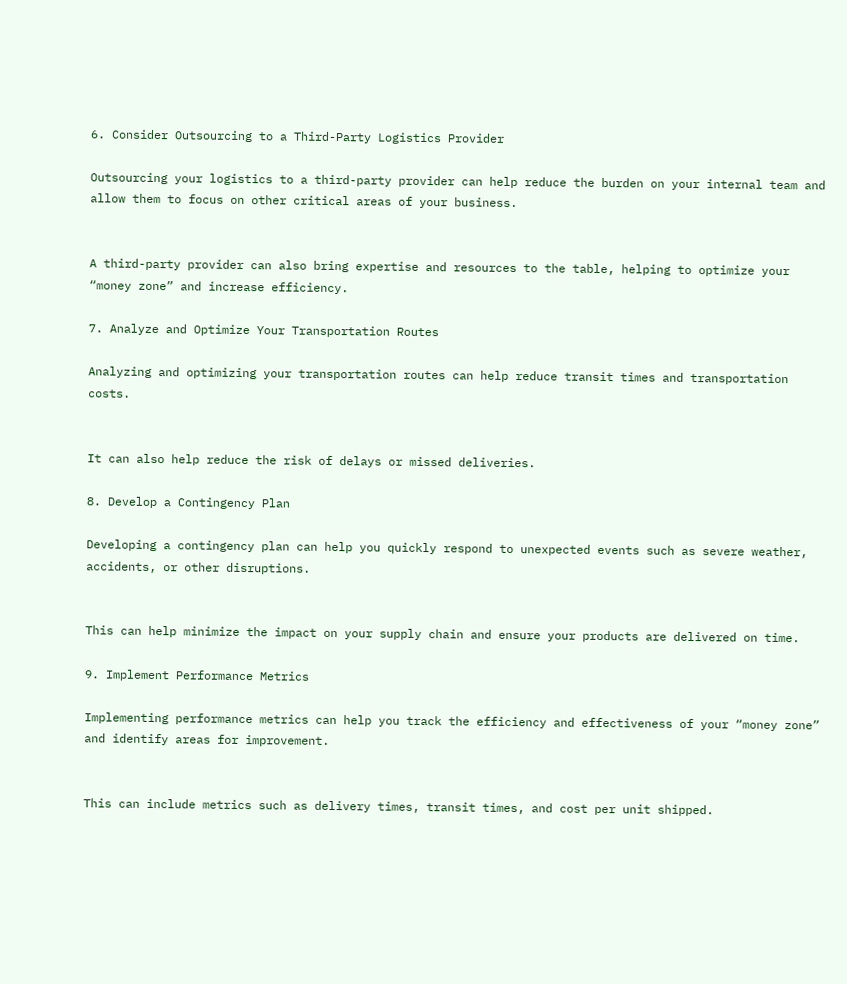6. Consider Outsourcing to a Third-Party Logistics Provider

Outsourcing your logistics to a third-party provider can help reduce the burden on your internal team and allow them to focus on other critical areas of your business.


A third-party provider can also bring expertise and resources to the table, helping to optimize your “money zone” and increase efficiency.

7. Analyze and Optimize Your Transportation Routes

Analyzing and optimizing your transportation routes can help reduce transit times and transportation costs.


It can also help reduce the risk of delays or missed deliveries.

8. Develop a Contingency Plan

Developing a contingency plan can help you quickly respond to unexpected events such as severe weather, accidents, or other disruptions.


This can help minimize the impact on your supply chain and ensure your products are delivered on time.

9. Implement Performance Metrics

Implementing performance metrics can help you track the efficiency and effectiveness of your “money zone” and identify areas for improvement.


This can include metrics such as delivery times, transit times, and cost per unit shipped.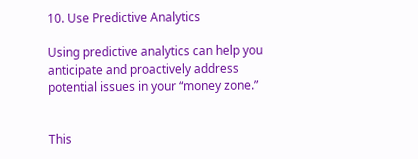10. Use Predictive Analytics

Using predictive analytics can help you anticipate and proactively address potential issues in your “money zone.”


This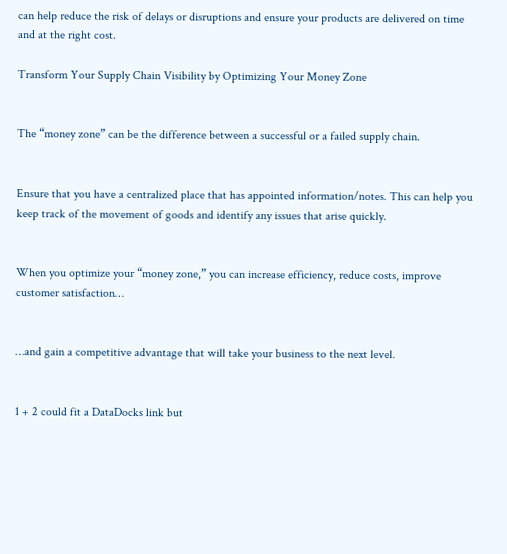can help reduce the risk of delays or disruptions and ensure your products are delivered on time and at the right cost.

Transform Your Supply Chain Visibility by Optimizing Your Money Zone


The “money zone” can be the difference between a successful or a failed supply chain.


Ensure that you have a centralized place that has appointed information/notes. This can help you keep track of the movement of goods and identify any issues that arise quickly.


When you optimize your “money zone,” you can increase efficiency, reduce costs, improve customer satisfaction…


…and gain a competitive advantage that will take your business to the next level.


1 + 2 could fit a DataDocks link but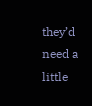they’d need a little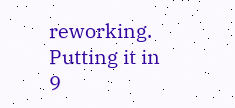reworking. Putting it in 9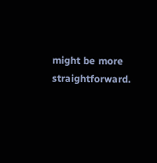might be more straightforward.